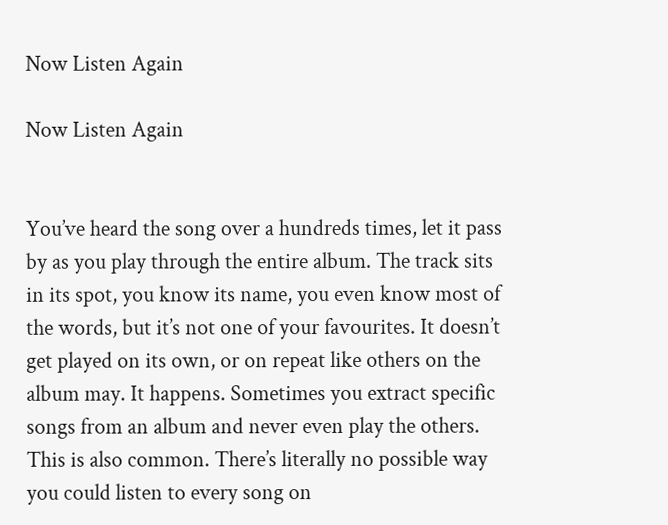Now Listen Again

Now Listen Again


You’ve heard the song over a hundreds times, let it pass by as you play through the entire album. The track sits in its spot, you know its name, you even know most of the words, but it’s not one of your favourites. It doesn’t get played on its own, or on repeat like others on the album may. It happens. Sometimes you extract specific songs from an album and never even play the others. This is also common. There’s literally no possible way you could listen to every song on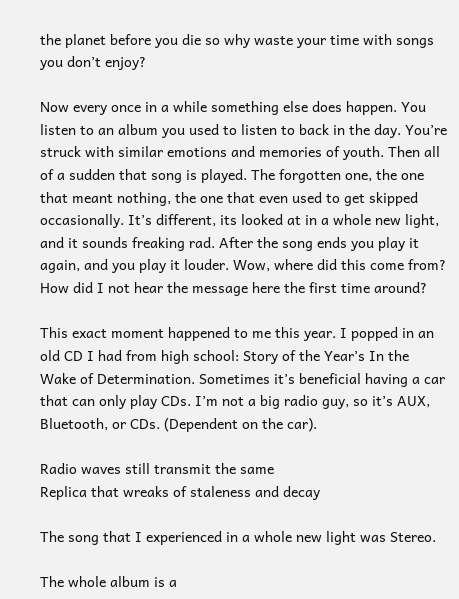the planet before you die so why waste your time with songs you don’t enjoy?

Now every once in a while something else does happen. You listen to an album you used to listen to back in the day. You’re struck with similar emotions and memories of youth. Then all of a sudden that song is played. The forgotten one, the one that meant nothing, the one that even used to get skipped occasionally. It’s different, its looked at in a whole new light, and it sounds freaking rad. After the song ends you play it again, and you play it louder. Wow, where did this come from? How did I not hear the message here the first time around?

This exact moment happened to me this year. I popped in an old CD I had from high school: Story of the Year’s In the Wake of Determination. Sometimes it’s beneficial having a car that can only play CDs. I’m not a big radio guy, so it’s AUX, Bluetooth, or CDs. (Dependent on the car).

Radio waves still transmit the same
Replica that wreaks of staleness and decay

The song that I experienced in a whole new light was Stereo.

The whole album is a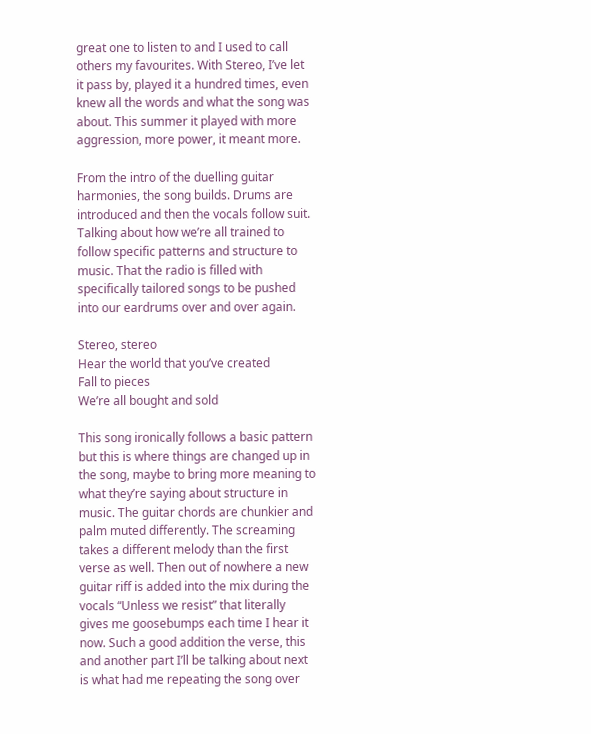great one to listen to and I used to call others my favourites. With Stereo, I’ve let it pass by, played it a hundred times, even knew all the words and what the song was about. This summer it played with more aggression, more power, it meant more.

From the intro of the duelling guitar harmonies, the song builds. Drums are introduced and then the vocals follow suit. Talking about how we’re all trained to follow specific patterns and structure to music. That the radio is filled with specifically tailored songs to be pushed into our eardrums over and over again.

Stereo, stereo
Hear the world that you’ve created
Fall to pieces
We’re all bought and sold

This song ironically follows a basic pattern but this is where things are changed up in the song, maybe to bring more meaning to what they’re saying about structure in music. The guitar chords are chunkier and palm muted differently. The screaming takes a different melody than the first verse as well. Then out of nowhere a new guitar riff is added into the mix during the vocals “Unless we resist” that literally gives me goosebumps each time I hear it now. Such a good addition the verse, this and another part I’ll be talking about next is what had me repeating the song over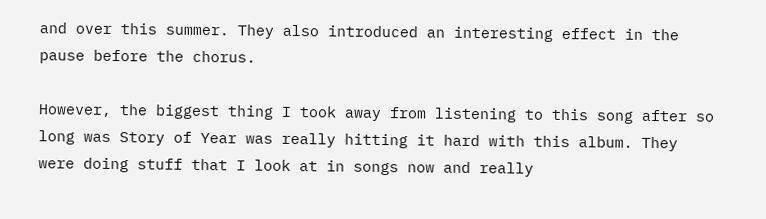and over this summer. They also introduced an interesting effect in the pause before the chorus.

However, the biggest thing I took away from listening to this song after so long was Story of Year was really hitting it hard with this album. They were doing stuff that I look at in songs now and really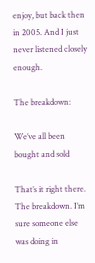enjoy, but back then in 2005. And I just never listened closely enough.

The breakdown:

We’ve all been bought and sold

That’s it right there. The breakdown. I’m sure someone else was doing in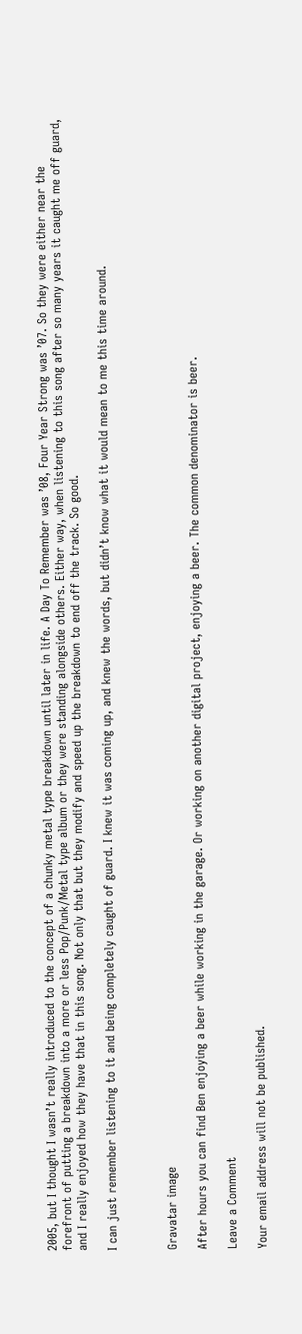2005, but I thought I wasn’t really introduced to the concept of a chunky metal type breakdown until later in life. A Day To Remember was ’08, Four Year Strong was ’07. So they were either near the forefront of putting a breakdown into a more or less Pop/Punk/Metal type album or they were standing alongside others. Either way, when listening to this song after so many years it caught me off guard, and I really enjoyed how they have that in this song. Not only that but they modify and speed up the breakdown to end off the track. So good.

I can just remember listening to it and being completely caught of guard. I knew it was coming up, and knew the words, but didn’t know what it would mean to me this time around.



Gravatar image

After hours you can find Ben enjoying a beer while working in the garage. Or working on another digital project, enjoying a beer. The common denominator is beer.

Leave a Comment

Your email address will not be published.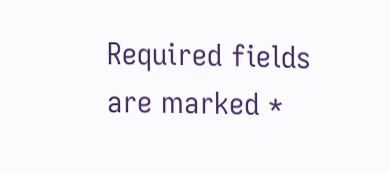Required fields are marked *